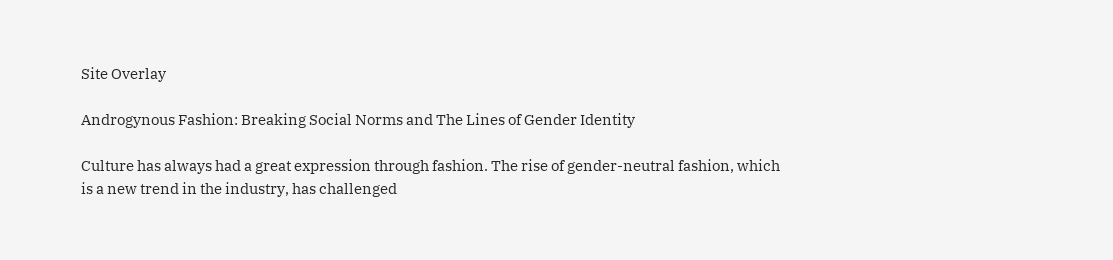Site Overlay

Androgynous Fashion: Breaking Social Norms and The Lines of Gender Identity

Culture has always had a great expression through fashion. The rise of gender-neutral fashion, which is a new trend in the industry, has challenged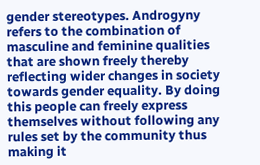gender stereotypes. Androgyny refers to the combination of masculine and feminine qualities that are shown freely thereby reflecting wider changes in society towards gender equality. By doing this people can freely express themselves without following any rules set by the community thus making it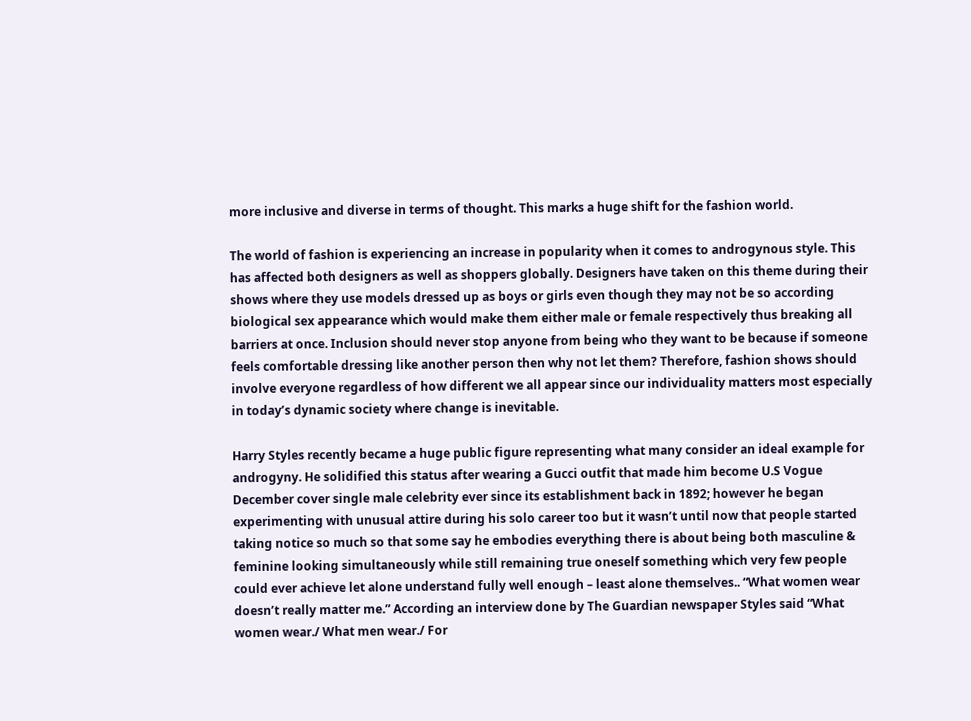more inclusive and diverse in terms of thought. This marks a huge shift for the fashion world.

The world of fashion is experiencing an increase in popularity when it comes to androgynous style. This has affected both designers as well as shoppers globally. Designers have taken on this theme during their shows where they use models dressed up as boys or girls even though they may not be so according biological sex appearance which would make them either male or female respectively thus breaking all barriers at once. Inclusion should never stop anyone from being who they want to be because if someone feels comfortable dressing like another person then why not let them? Therefore, fashion shows should involve everyone regardless of how different we all appear since our individuality matters most especially in today’s dynamic society where change is inevitable.

Harry Styles recently became a huge public figure representing what many consider an ideal example for androgyny. He solidified this status after wearing a Gucci outfit that made him become U.S Vogue December cover single male celebrity ever since its establishment back in 1892; however he began experimenting with unusual attire during his solo career too but it wasn’t until now that people started taking notice so much so that some say he embodies everything there is about being both masculine & feminine looking simultaneously while still remaining true oneself something which very few people could ever achieve let alone understand fully well enough – least alone themselves.. “What women wear doesn’t really matter me.” According an interview done by The Guardian newspaper Styles said “What women wear./ What men wear./ For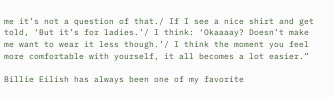me it’s not a question of that./ If I see a nice shirt and get told, ‘But it’s for ladies.’/ I think: ‘Okaaaay? Doesn’t make me want to wear it less though.’/ I think the moment you feel more comfortable with yourself, it all becomes a lot easier.”

Billie Eilish has always been one of my favorite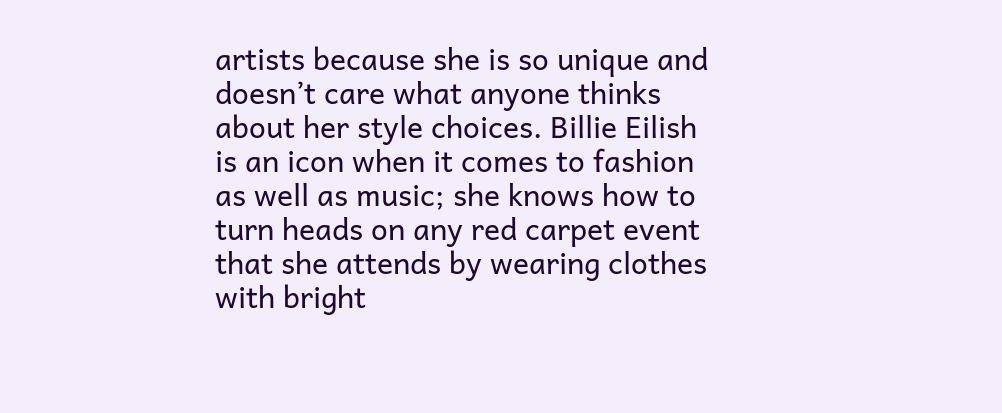artists because she is so unique and doesn’t care what anyone thinks about her style choices. Billie Eilish is an icon when it comes to fashion as well as music; she knows how to turn heads on any red carpet event that she attends by wearing clothes with bright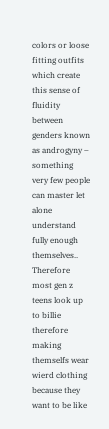colors or loose fitting outfits which create this sense of fluidity between genders known as androgyny – something very few people can master let alone understand fully enough themselves.. Therefore most gen z teens look up to billie therefore making themselfs wear wierd clothing because they want to be like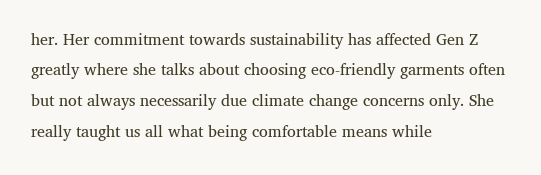her. Her commitment towards sustainability has affected Gen Z greatly where she talks about choosing eco-friendly garments often but not always necessarily due climate change concerns only. She really taught us all what being comfortable means while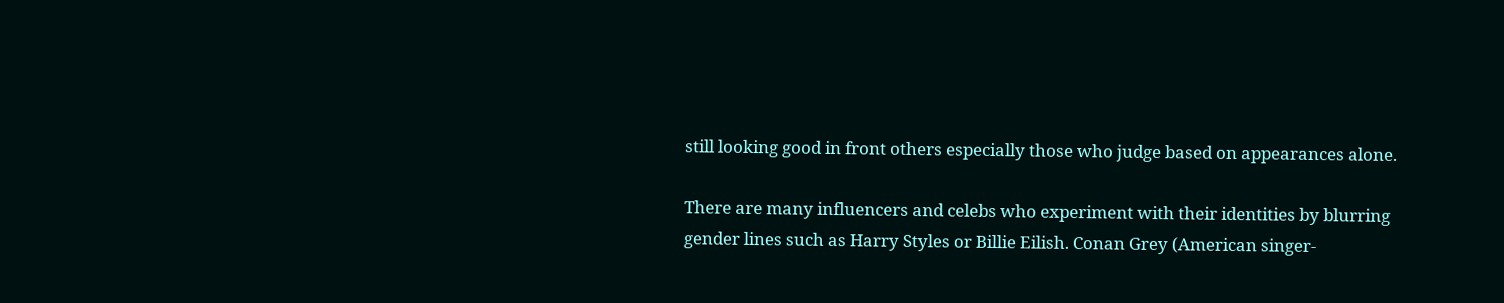still looking good in front others especially those who judge based on appearances alone.

There are many influencers and celebs who experiment with their identities by blurring gender lines such as Harry Styles or Billie Eilish. Conan Grey (American singer-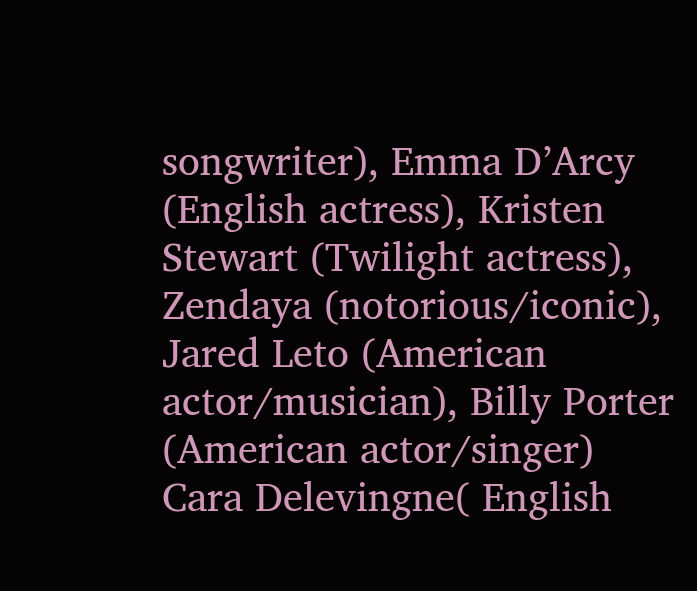songwriter), Emma D’Arcy (English actress), Kristen Stewart (Twilight actress), Zendaya (notorious/iconic), Jared Leto (American actor/musician), Billy Porter (American actor/singer) Cara Delevingne( English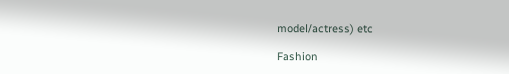model/actress) etc

Fashion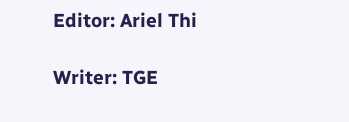Editor: Ariel Thi

Writer: TGE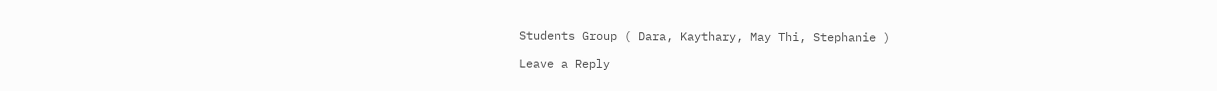Students Group ( Dara, Kaythary, May Thi, Stephanie )

Leave a Reply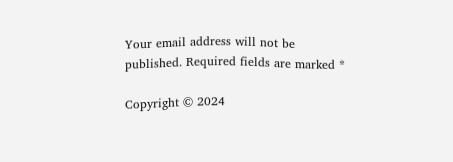Your email address will not be published. Required fields are marked *

Copyright © 2024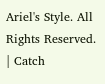Ariel's Style. All Rights Reserved. | Catch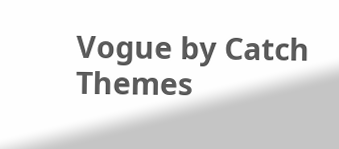Vogue by Catch Themes